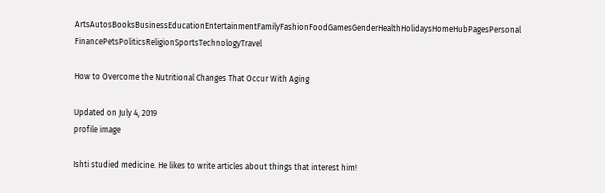ArtsAutosBooksBusinessEducationEntertainmentFamilyFashionFoodGamesGenderHealthHolidaysHomeHubPagesPersonal FinancePetsPoliticsReligionSportsTechnologyTravel

How to Overcome the Nutritional Changes That Occur With Aging

Updated on July 4, 2019
profile image

Ishti studied medicine. He likes to write articles about things that interest him!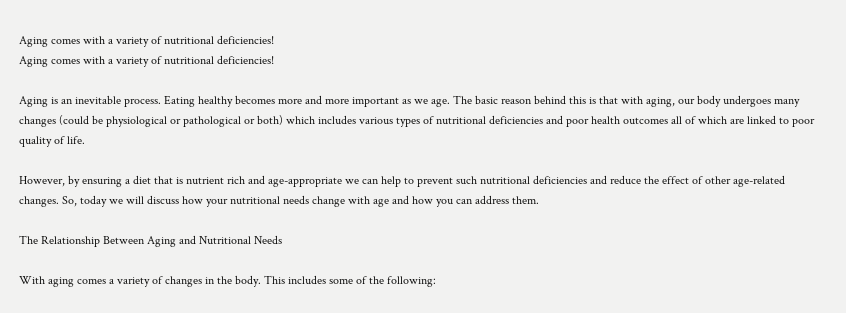Aging comes with a variety of nutritional deficiencies!
Aging comes with a variety of nutritional deficiencies!

Aging is an inevitable process. Eating healthy becomes more and more important as we age. The basic reason behind this is that with aging, our body undergoes many changes (could be physiological or pathological or both) which includes various types of nutritional deficiencies and poor health outcomes all of which are linked to poor quality of life.

However, by ensuring a diet that is nutrient rich and age-appropriate we can help to prevent such nutritional deficiencies and reduce the effect of other age-related changes. So, today we will discuss how your nutritional needs change with age and how you can address them.

The Relationship Between Aging and Nutritional Needs

With aging comes a variety of changes in the body. This includes some of the following: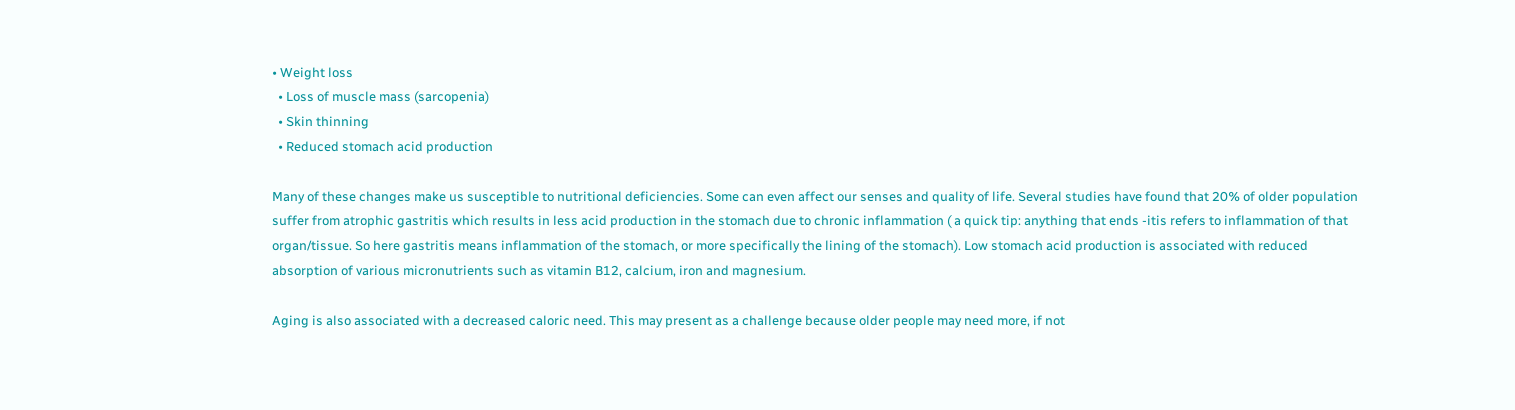• Weight loss
  • Loss of muscle mass (sarcopenia)
  • Skin thinning
  • Reduced stomach acid production

Many of these changes make us susceptible to nutritional deficiencies. Some can even affect our senses and quality of life. Several studies have found that 20% of older population suffer from atrophic gastritis which results in less acid production in the stomach due to chronic inflammation ( a quick tip: anything that ends -itis refers to inflammation of that organ/tissue. So here gastritis means inflammation of the stomach, or more specifically the lining of the stomach). Low stomach acid production is associated with reduced absorption of various micronutrients such as vitamin B12, calcium, iron and magnesium.

Aging is also associated with a decreased caloric need. This may present as a challenge because older people may need more, if not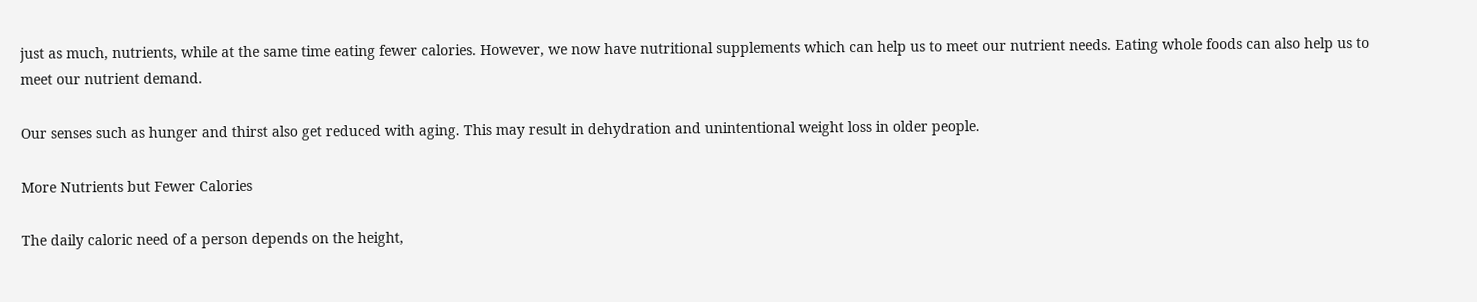just as much, nutrients, while at the same time eating fewer calories. However, we now have nutritional supplements which can help us to meet our nutrient needs. Eating whole foods can also help us to meet our nutrient demand.

Our senses such as hunger and thirst also get reduced with aging. This may result in dehydration and unintentional weight loss in older people.

More Nutrients but Fewer Calories

The daily caloric need of a person depends on the height,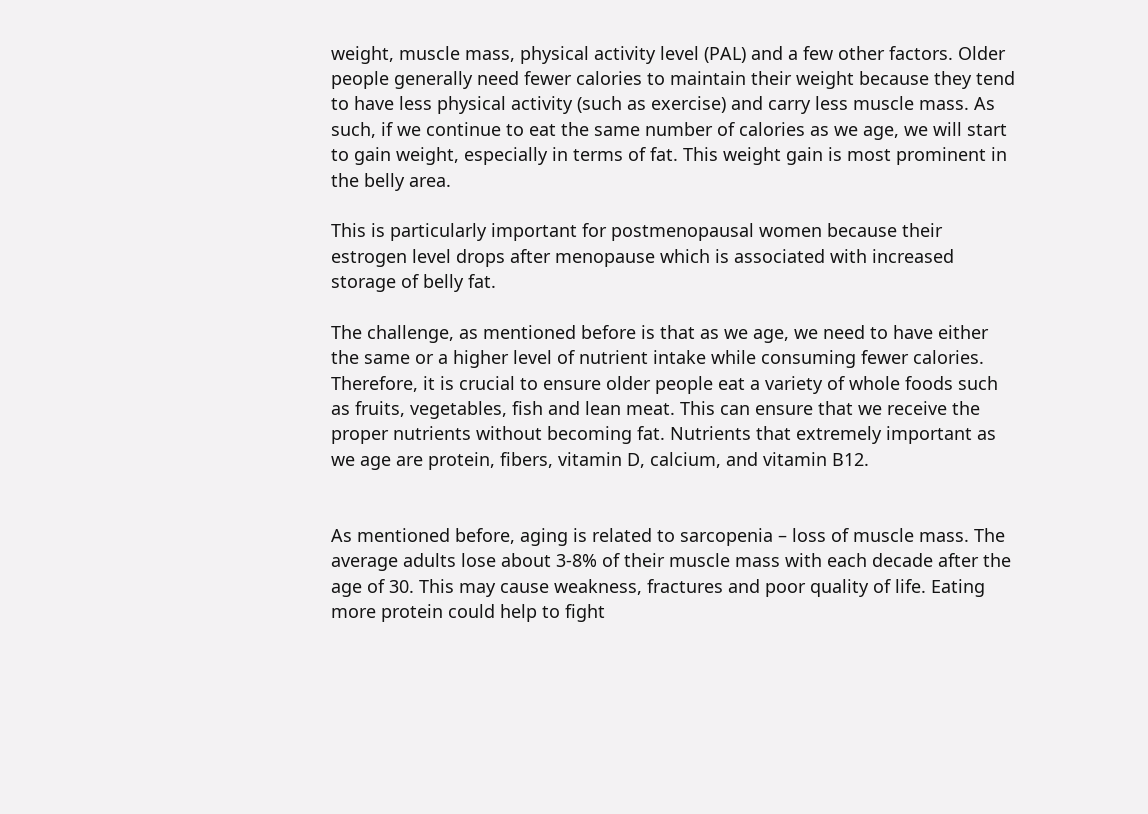weight, muscle mass, physical activity level (PAL) and a few other factors. Older people generally need fewer calories to maintain their weight because they tend to have less physical activity (such as exercise) and carry less muscle mass. As such, if we continue to eat the same number of calories as we age, we will start to gain weight, especially in terms of fat. This weight gain is most prominent in the belly area.

This is particularly important for postmenopausal women because their estrogen level drops after menopause which is associated with increased storage of belly fat.

The challenge, as mentioned before is that as we age, we need to have either the same or a higher level of nutrient intake while consuming fewer calories. Therefore, it is crucial to ensure older people eat a variety of whole foods such as fruits, vegetables, fish and lean meat. This can ensure that we receive the proper nutrients without becoming fat. Nutrients that extremely important as we age are protein, fibers, vitamin D, calcium, and vitamin B12.


As mentioned before, aging is related to sarcopenia – loss of muscle mass. The average adults lose about 3-8% of their muscle mass with each decade after the age of 30. This may cause weakness, fractures and poor quality of life. Eating more protein could help to fight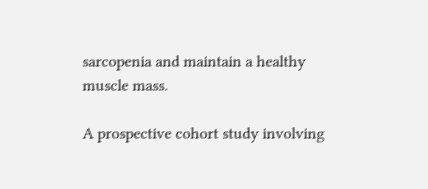sarcopenia and maintain a healthy muscle mass.

A prospective cohort study involving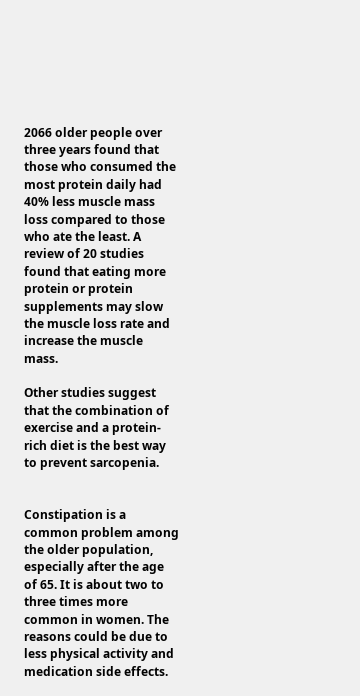2066 older people over three years found that those who consumed the most protein daily had 40% less muscle mass loss compared to those who ate the least. A review of 20 studies found that eating more protein or protein supplements may slow the muscle loss rate and increase the muscle mass.

Other studies suggest that the combination of exercise and a protein-rich diet is the best way to prevent sarcopenia.


Constipation is a common problem among the older population, especially after the age of 65. It is about two to three times more common in women. The reasons could be due to less physical activity and medication side effects.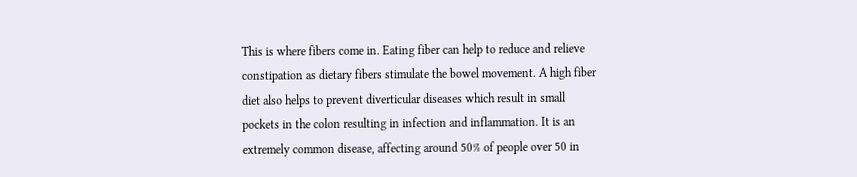This is where fibers come in. Eating fiber can help to reduce and relieve constipation as dietary fibers stimulate the bowel movement. A high fiber diet also helps to prevent diverticular diseases which result in small pockets in the colon resulting in infection and inflammation. It is an extremely common disease, affecting around 50% of people over 50 in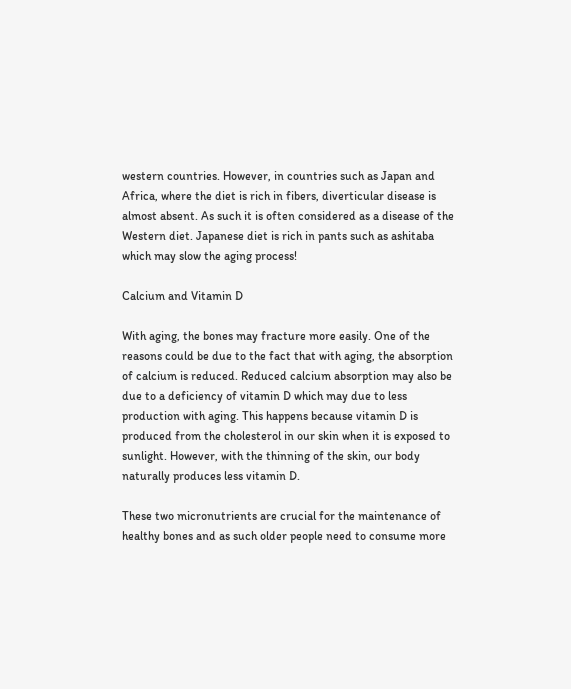western countries. However, in countries such as Japan and Africa, where the diet is rich in fibers, diverticular disease is almost absent. As such it is often considered as a disease of the Western diet. Japanese diet is rich in pants such as ashitaba which may slow the aging process!

Calcium and Vitamin D

With aging, the bones may fracture more easily. One of the reasons could be due to the fact that with aging, the absorption of calcium is reduced. Reduced calcium absorption may also be due to a deficiency of vitamin D which may due to less production with aging. This happens because vitamin D is produced from the cholesterol in our skin when it is exposed to sunlight. However, with the thinning of the skin, our body naturally produces less vitamin D.

These two micronutrients are crucial for the maintenance of healthy bones and as such older people need to consume more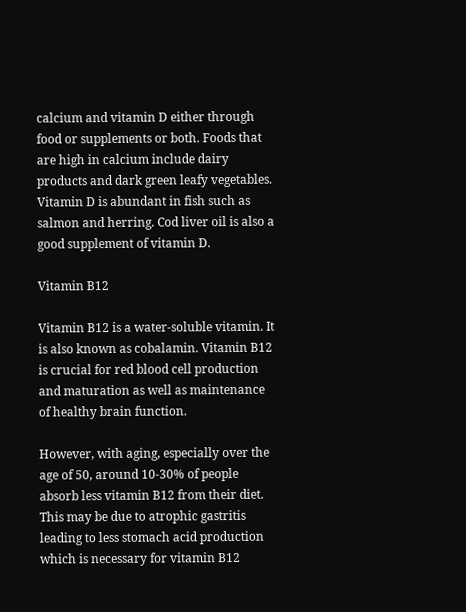calcium and vitamin D either through food or supplements or both. Foods that are high in calcium include dairy products and dark green leafy vegetables. Vitamin D is abundant in fish such as salmon and herring. Cod liver oil is also a good supplement of vitamin D.

Vitamin B12

Vitamin B12 is a water-soluble vitamin. It is also known as cobalamin. Vitamin B12 is crucial for red blood cell production and maturation as well as maintenance of healthy brain function.

However, with aging, especially over the age of 50, around 10-30% of people absorb less vitamin B12 from their diet. This may be due to atrophic gastritis leading to less stomach acid production which is necessary for vitamin B12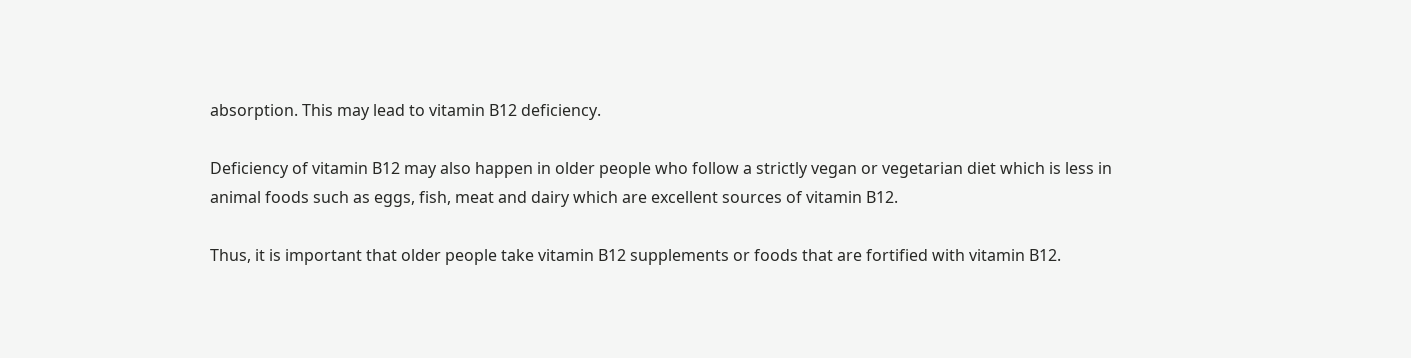absorption. This may lead to vitamin B12 deficiency.

Deficiency of vitamin B12 may also happen in older people who follow a strictly vegan or vegetarian diet which is less in animal foods such as eggs, fish, meat and dairy which are excellent sources of vitamin B12.

Thus, it is important that older people take vitamin B12 supplements or foods that are fortified with vitamin B12.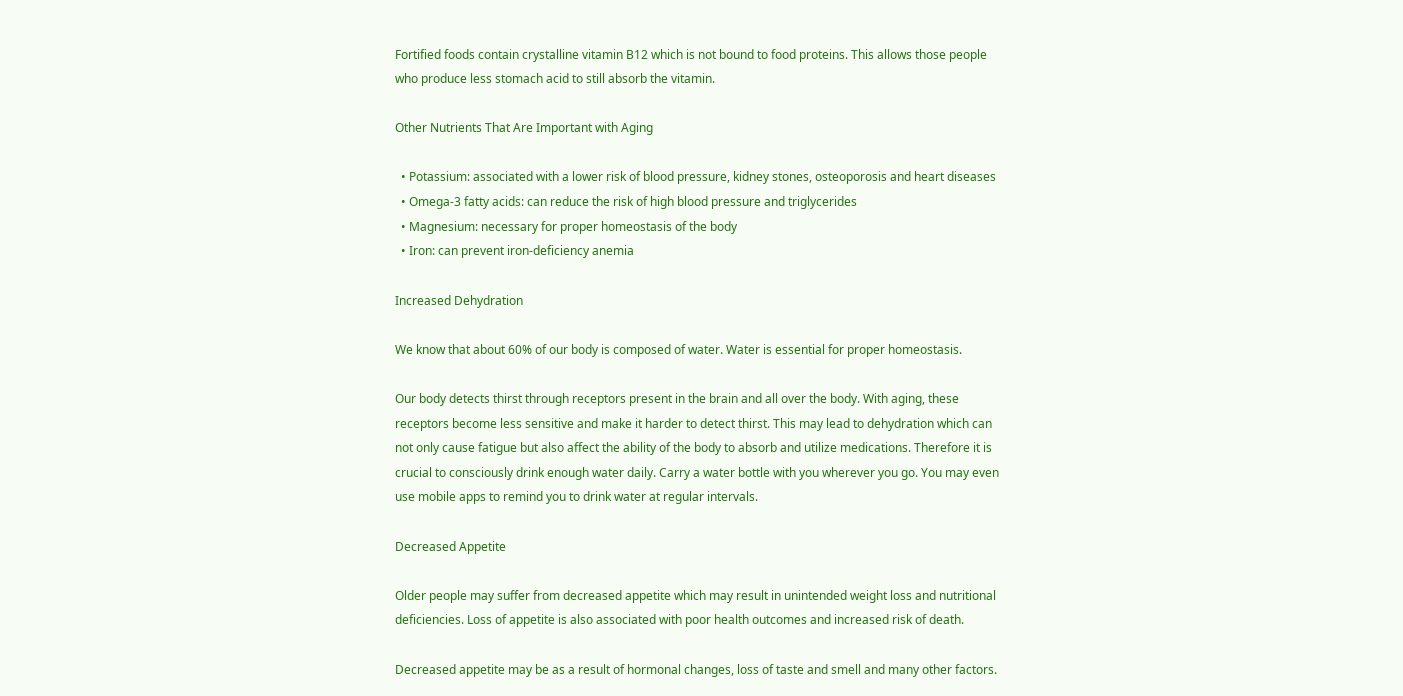Fortified foods contain crystalline vitamin B12 which is not bound to food proteins. This allows those people who produce less stomach acid to still absorb the vitamin.

Other Nutrients That Are Important with Aging

  • Potassium: associated with a lower risk of blood pressure, kidney stones, osteoporosis and heart diseases
  • Omega-3 fatty acids: can reduce the risk of high blood pressure and triglycerides
  • Magnesium: necessary for proper homeostasis of the body
  • Iron: can prevent iron-deficiency anemia

Increased Dehydration

We know that about 60% of our body is composed of water. Water is essential for proper homeostasis.

Our body detects thirst through receptors present in the brain and all over the body. With aging, these receptors become less sensitive and make it harder to detect thirst. This may lead to dehydration which can not only cause fatigue but also affect the ability of the body to absorb and utilize medications. Therefore it is crucial to consciously drink enough water daily. Carry a water bottle with you wherever you go. You may even use mobile apps to remind you to drink water at regular intervals.

Decreased Appetite

Older people may suffer from decreased appetite which may result in unintended weight loss and nutritional deficiencies. Loss of appetite is also associated with poor health outcomes and increased risk of death.

Decreased appetite may be as a result of hormonal changes, loss of taste and smell and many other factors.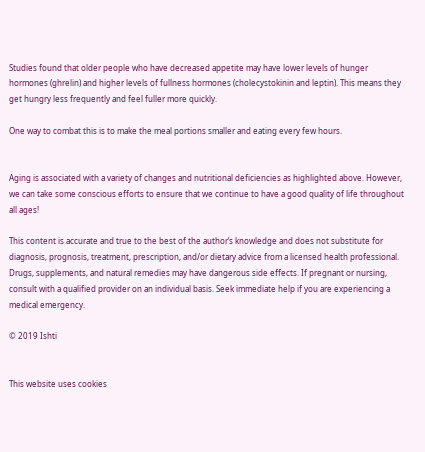Studies found that older people who have decreased appetite may have lower levels of hunger hormones (ghrelin) and higher levels of fullness hormones (cholecystokinin and leptin). This means they get hungry less frequently and feel fuller more quickly.

One way to combat this is to make the meal portions smaller and eating every few hours.


Aging is associated with a variety of changes and nutritional deficiencies as highlighted above. However, we can take some conscious efforts to ensure that we continue to have a good quality of life throughout all ages!

This content is accurate and true to the best of the author’s knowledge and does not substitute for diagnosis, prognosis, treatment, prescription, and/or dietary advice from a licensed health professional. Drugs, supplements, and natural remedies may have dangerous side effects. If pregnant or nursing, consult with a qualified provider on an individual basis. Seek immediate help if you are experiencing a medical emergency.

© 2019 Ishti


This website uses cookies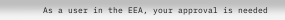As a user in the EEA, your approval is needed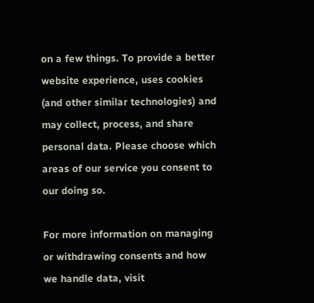on a few things. To provide a better website experience, uses cookies (and other similar technologies) and may collect, process, and share personal data. Please choose which areas of our service you consent to our doing so.

For more information on managing or withdrawing consents and how we handle data, visit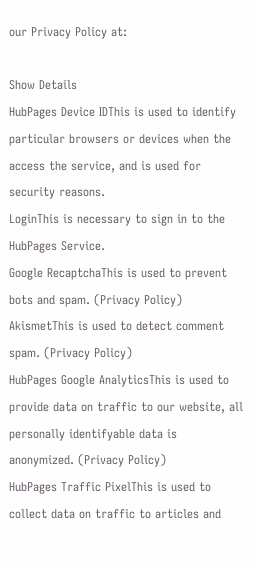our Privacy Policy at:

Show Details
HubPages Device IDThis is used to identify particular browsers or devices when the access the service, and is used for security reasons.
LoginThis is necessary to sign in to the HubPages Service.
Google RecaptchaThis is used to prevent bots and spam. (Privacy Policy)
AkismetThis is used to detect comment spam. (Privacy Policy)
HubPages Google AnalyticsThis is used to provide data on traffic to our website, all personally identifyable data is anonymized. (Privacy Policy)
HubPages Traffic PixelThis is used to collect data on traffic to articles and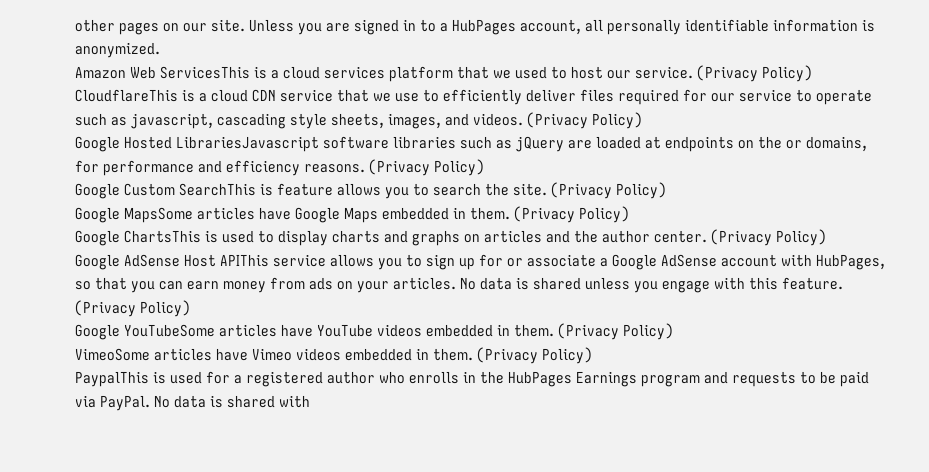other pages on our site. Unless you are signed in to a HubPages account, all personally identifiable information is anonymized.
Amazon Web ServicesThis is a cloud services platform that we used to host our service. (Privacy Policy)
CloudflareThis is a cloud CDN service that we use to efficiently deliver files required for our service to operate such as javascript, cascading style sheets, images, and videos. (Privacy Policy)
Google Hosted LibrariesJavascript software libraries such as jQuery are loaded at endpoints on the or domains, for performance and efficiency reasons. (Privacy Policy)
Google Custom SearchThis is feature allows you to search the site. (Privacy Policy)
Google MapsSome articles have Google Maps embedded in them. (Privacy Policy)
Google ChartsThis is used to display charts and graphs on articles and the author center. (Privacy Policy)
Google AdSense Host APIThis service allows you to sign up for or associate a Google AdSense account with HubPages, so that you can earn money from ads on your articles. No data is shared unless you engage with this feature. (Privacy Policy)
Google YouTubeSome articles have YouTube videos embedded in them. (Privacy Policy)
VimeoSome articles have Vimeo videos embedded in them. (Privacy Policy)
PaypalThis is used for a registered author who enrolls in the HubPages Earnings program and requests to be paid via PayPal. No data is shared with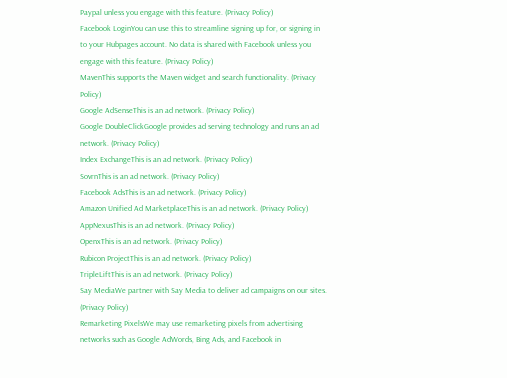Paypal unless you engage with this feature. (Privacy Policy)
Facebook LoginYou can use this to streamline signing up for, or signing in to your Hubpages account. No data is shared with Facebook unless you engage with this feature. (Privacy Policy)
MavenThis supports the Maven widget and search functionality. (Privacy Policy)
Google AdSenseThis is an ad network. (Privacy Policy)
Google DoubleClickGoogle provides ad serving technology and runs an ad network. (Privacy Policy)
Index ExchangeThis is an ad network. (Privacy Policy)
SovrnThis is an ad network. (Privacy Policy)
Facebook AdsThis is an ad network. (Privacy Policy)
Amazon Unified Ad MarketplaceThis is an ad network. (Privacy Policy)
AppNexusThis is an ad network. (Privacy Policy)
OpenxThis is an ad network. (Privacy Policy)
Rubicon ProjectThis is an ad network. (Privacy Policy)
TripleLiftThis is an ad network. (Privacy Policy)
Say MediaWe partner with Say Media to deliver ad campaigns on our sites. (Privacy Policy)
Remarketing PixelsWe may use remarketing pixels from advertising networks such as Google AdWords, Bing Ads, and Facebook in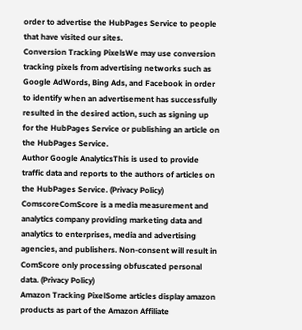order to advertise the HubPages Service to people that have visited our sites.
Conversion Tracking PixelsWe may use conversion tracking pixels from advertising networks such as Google AdWords, Bing Ads, and Facebook in order to identify when an advertisement has successfully resulted in the desired action, such as signing up for the HubPages Service or publishing an article on the HubPages Service.
Author Google AnalyticsThis is used to provide traffic data and reports to the authors of articles on the HubPages Service. (Privacy Policy)
ComscoreComScore is a media measurement and analytics company providing marketing data and analytics to enterprises, media and advertising agencies, and publishers. Non-consent will result in ComScore only processing obfuscated personal data. (Privacy Policy)
Amazon Tracking PixelSome articles display amazon products as part of the Amazon Affiliate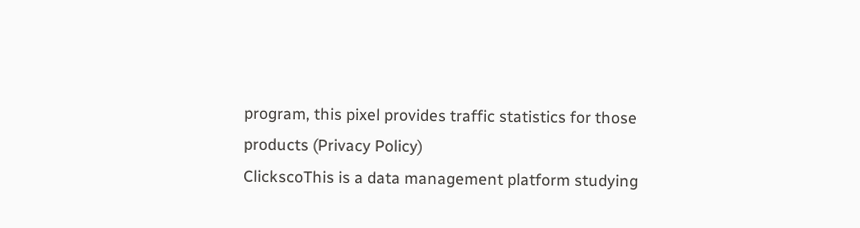program, this pixel provides traffic statistics for those products (Privacy Policy)
ClickscoThis is a data management platform studying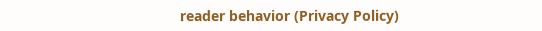reader behavior (Privacy Policy)